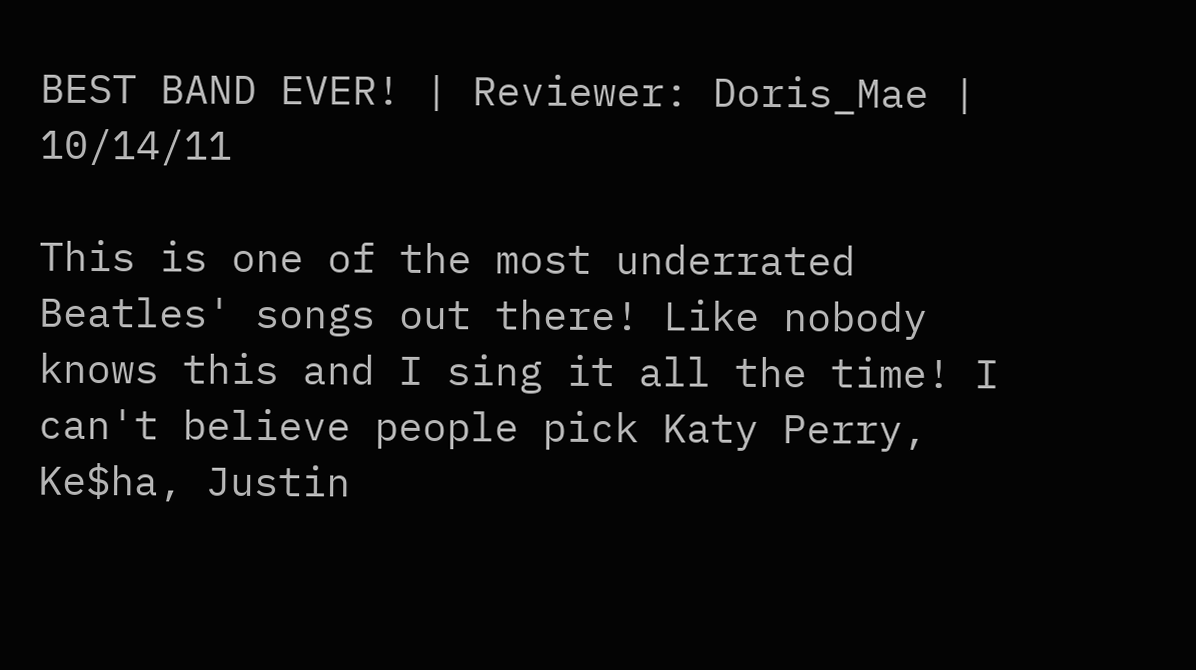BEST BAND EVER! | Reviewer: Doris_Mae | 10/14/11

This is one of the most underrated Beatles' songs out there! Like nobody knows this and I sing it all the time! I can't believe people pick Katy Perry, Ke$ha, Justin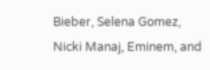Bieber, Selena Gomez, Nicki Manaj, Eminem, and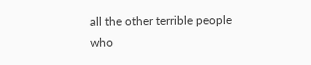all the other terrible people who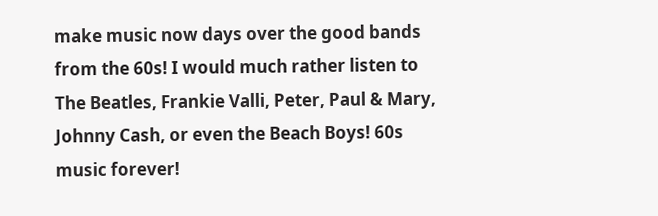make music now days over the good bands from the 60s! I would much rather listen to The Beatles, Frankie Valli, Peter, Paul & Mary, Johnny Cash, or even the Beach Boys! 60s music forever!